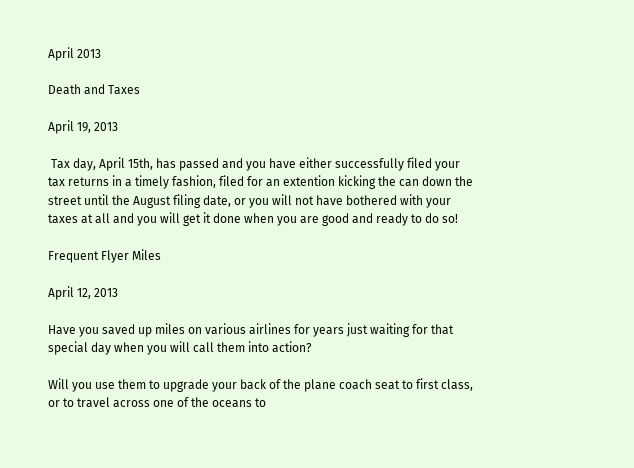April 2013

Death and Taxes

April 19, 2013

 Tax day, April 15th, has passed and you have either successfully filed your tax returns in a timely fashion, filed for an extention kicking the can down the street until the August filing date, or you will not have bothered with your taxes at all and you will get it done when you are good and ready to do so!

Frequent Flyer Miles

April 12, 2013

Have you saved up miles on various airlines for years just waiting for that special day when you will call them into action?

Will you use them to upgrade your back of the plane coach seat to first class, or to travel across one of the oceans to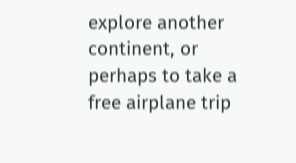explore another continent, or perhaps to take a free airplane trip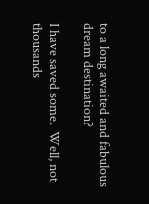to a long awaited and fabulous dream destination?

I have saved some.  Well, not thousands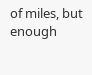of miles, but enough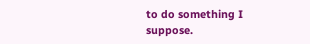to do something I suppose.